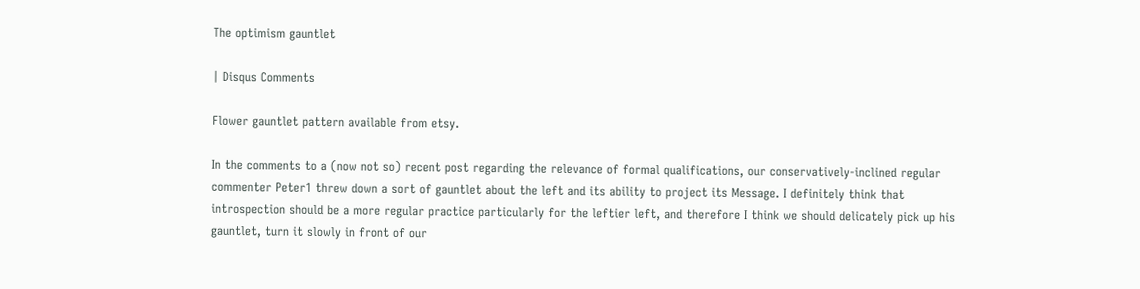The optimism gauntlet

| Disqus Comments

Flower gauntlet pattern available from etsy.

In the comments to a (now not so) recent post regarding the relevance of formal qualifications, our conservatively-inclined regular commenter Peter1 threw down a sort of gauntlet about the left and its ability to project its Message. I definitely think that introspection should be a more regular practice particularly for the leftier left, and therefore I think we should delicately pick up his gauntlet, turn it slowly in front of our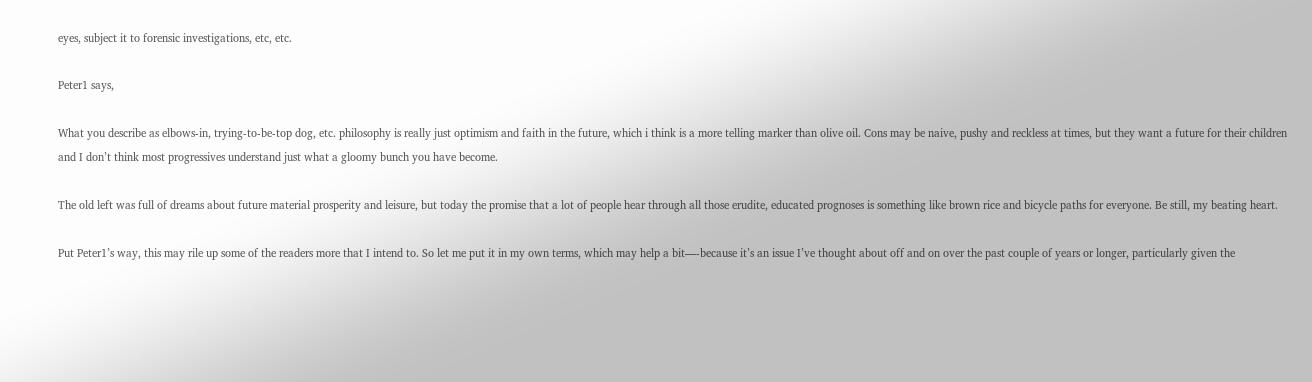eyes, subject it to forensic investigations, etc, etc.

Peter1 says,

What you describe as elbows-in, trying-to-be-top dog, etc. philosophy is really just optimism and faith in the future, which i think is a more telling marker than olive oil. Cons may be naive, pushy and reckless at times, but they want a future for their children and I don’t think most progressives understand just what a gloomy bunch you have become.

The old left was full of dreams about future material prosperity and leisure, but today the promise that a lot of people hear through all those erudite, educated prognoses is something like brown rice and bicycle paths for everyone. Be still, my beating heart.

Put Peter1’s way, this may rile up some of the readers more that I intend to. So let me put it in my own terms, which may help a bit—-because it’s an issue I’ve thought about off and on over the past couple of years or longer, particularly given the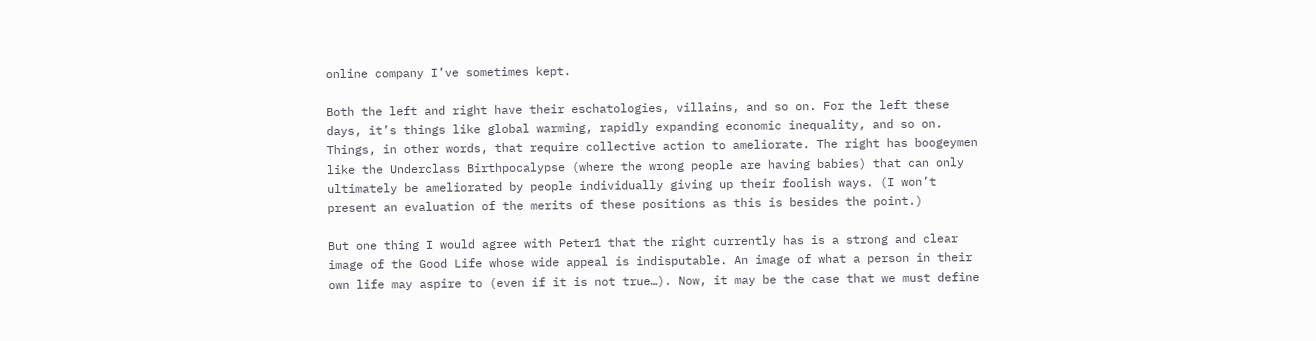online company I’ve sometimes kept.

Both the left and right have their eschatologies, villains, and so on. For the left these days, it’s things like global warming, rapidly expanding economic inequality, and so on. Things, in other words, that require collective action to ameliorate. The right has boogeymen like the Underclass Birthpocalypse (where the wrong people are having babies) that can only ultimately be ameliorated by people individually giving up their foolish ways. (I won’t present an evaluation of the merits of these positions as this is besides the point.)

But one thing I would agree with Peter1 that the right currently has is a strong and clear image of the Good Life whose wide appeal is indisputable. An image of what a person in their own life may aspire to (even if it is not true…). Now, it may be the case that we must define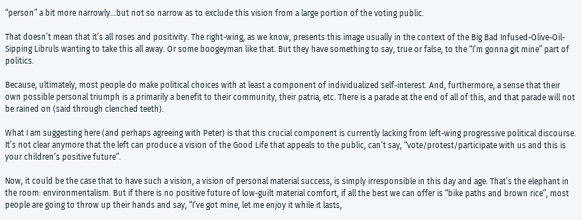“person” a bit more narrowly…but not so narrow as to exclude this vision from a large portion of the voting public.

That doesn’t mean that it’s all roses and positivity. The right-wing, as we know, presents this image usually in the context of the Big Bad Infused-Olive-Oil-Sipping Libruls wanting to take this all away. Or some boogeyman like that. But they have something to say, true or false, to the “I’m gonna git mine” part of politics.

Because, ultimately, most people do make political choices with at least a component of individualized self-interest. And, furthermore, a sense that their own possible personal triumph is a primarily a benefit to their community, their patria, etc. There is a parade at the end of all of this, and that parade will not be rained on (said through clenched teeth).

What I am suggesting here (and perhaps agreeing with Peter) is that this crucial component is currently lacking from left-wing progressive political discourse. It’s not clear anymore that the left can produce a vision of the Good Life that appeals to the public, can’t say, “vote/protest/participate with us and this is your children’s positive future”.

Now, it could be the case that to have such a vision, a vision of personal material success, is simply irresponsible in this day and age. That’s the elephant in the room: environmentalism. But if there is no positive future of low-guilt material comfort, if all the best we can offer is “bike paths and brown rice”, most people are going to throw up their hands and say, “I’ve got mine, let me enjoy it while it lasts,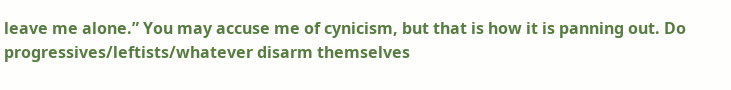leave me alone.” You may accuse me of cynicism, but that is how it is panning out. Do progressives/leftists/whatever disarm themselves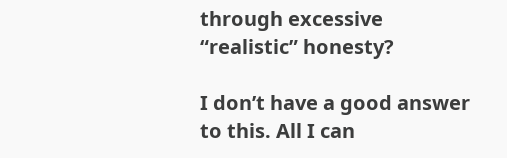through excessive “realistic” honesty?

I don’t have a good answer to this. All I can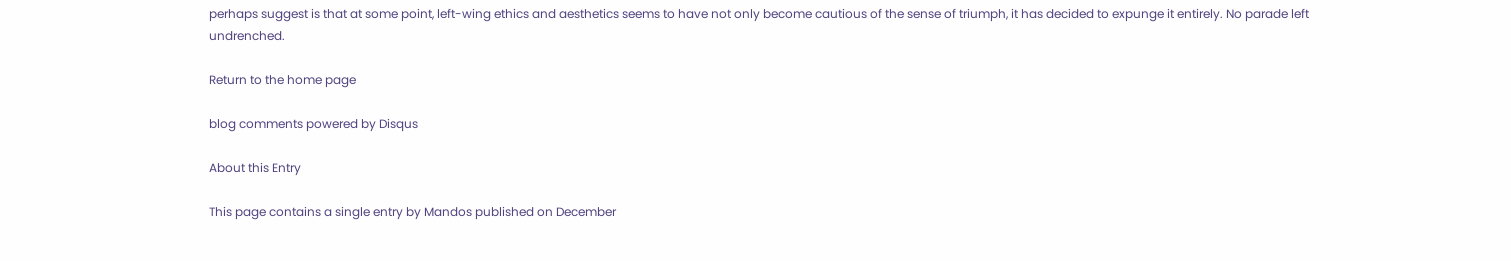perhaps suggest is that at some point, left-wing ethics and aesthetics seems to have not only become cautious of the sense of triumph, it has decided to expunge it entirely. No parade left undrenched.

Return to the home page

blog comments powered by Disqus

About this Entry

This page contains a single entry by Mandos published on December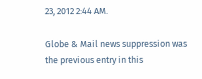23, 2012 2:44 AM.

Globe & Mail news suppression was the previous entry in this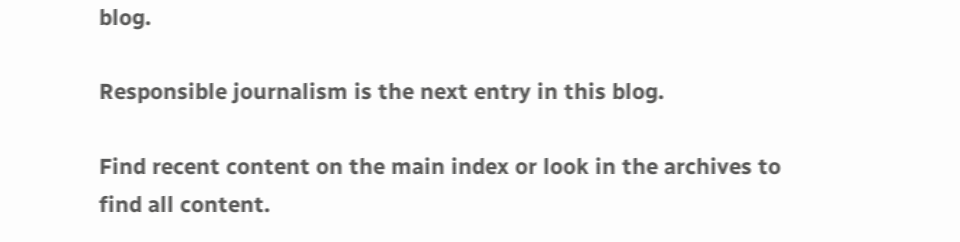blog.

Responsible journalism is the next entry in this blog.

Find recent content on the main index or look in the archives to find all content.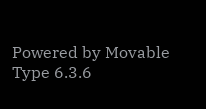Powered by Movable Type 6.3.6